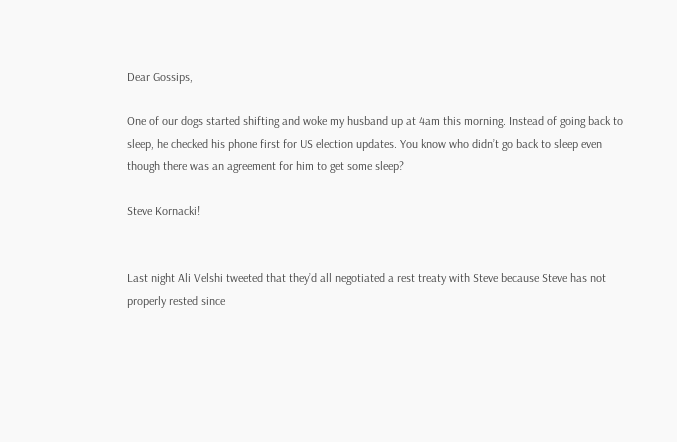Dear Gossips,

One of our dogs started shifting and woke my husband up at 4am this morning. Instead of going back to sleep, he checked his phone first for US election updates. You know who didn’t go back to sleep even though there was an agreement for him to get some sleep?

Steve Kornacki!


Last night Ali Velshi tweeted that they’d all negotiated a rest treaty with Steve because Steve has not properly rested since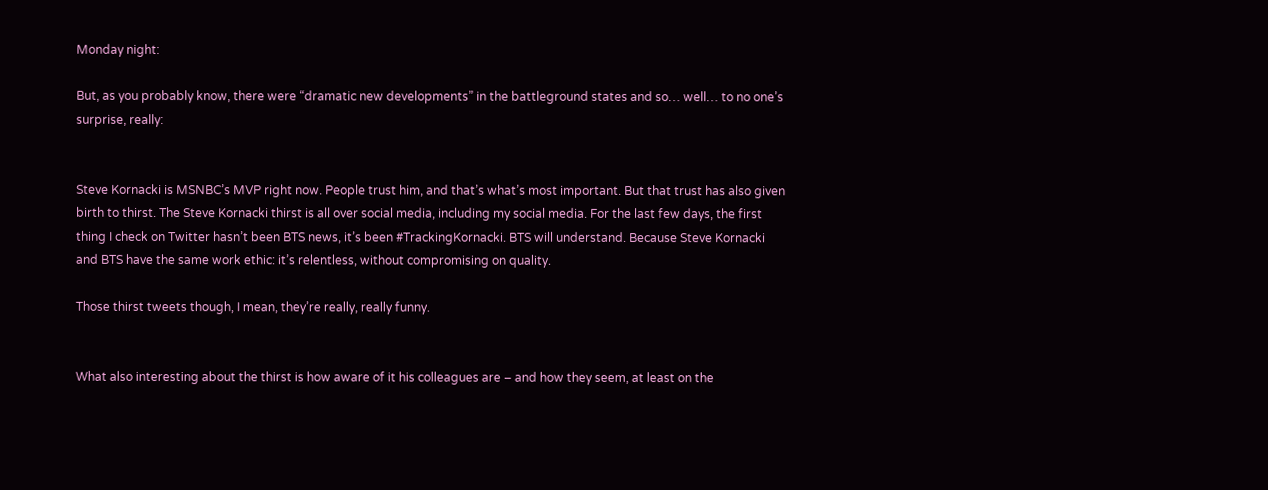Monday night:

But, as you probably know, there were “dramatic new developments” in the battleground states and so… well… to no one’s surprise, really:


Steve Kornacki is MSNBC’s MVP right now. People trust him, and that’s what’s most important. But that trust has also given birth to thirst. The Steve Kornacki thirst is all over social media, including my social media. For the last few days, the first thing I check on Twitter hasn’t been BTS news, it’s been #TrackingKornacki. BTS will understand. Because Steve Kornacki and BTS have the same work ethic: it’s relentless, without compromising on quality.

Those thirst tweets though, I mean, they’re really, really funny.


What also interesting about the thirst is how aware of it his colleagues are – and how they seem, at least on the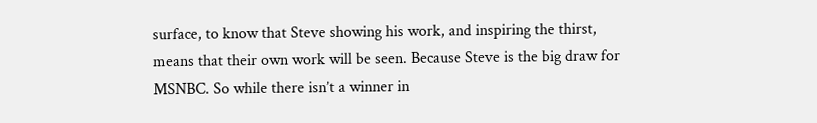surface, to know that Steve showing his work, and inspiring the thirst, means that their own work will be seen. Because Steve is the big draw for MSNBC. So while there isn’t a winner in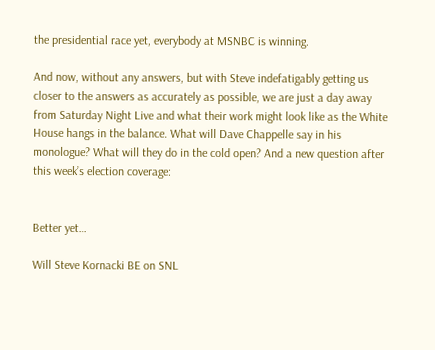the presidential race yet, everybody at MSNBC is winning.

And now, without any answers, but with Steve indefatigably getting us closer to the answers as accurately as possible, we are just a day away from Saturday Night Live and what their work might look like as the White House hangs in the balance. What will Dave Chappelle say in his monologue? What will they do in the cold open? And a new question after this week’s election coverage:


Better yet…

Will Steve Kornacki BE on SNL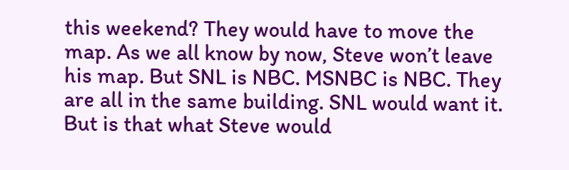this weekend? They would have to move the map. As we all know by now, Steve won’t leave his map. But SNL is NBC. MSNBC is NBC. They are all in the same building. SNL would want it. But is that what Steve would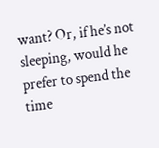want? Or, if he’s not sleeping, would he prefer to spend the time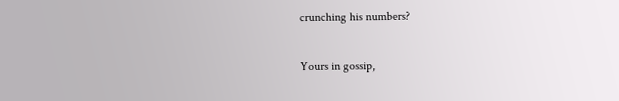crunching his numbers?

Yours in gossip,